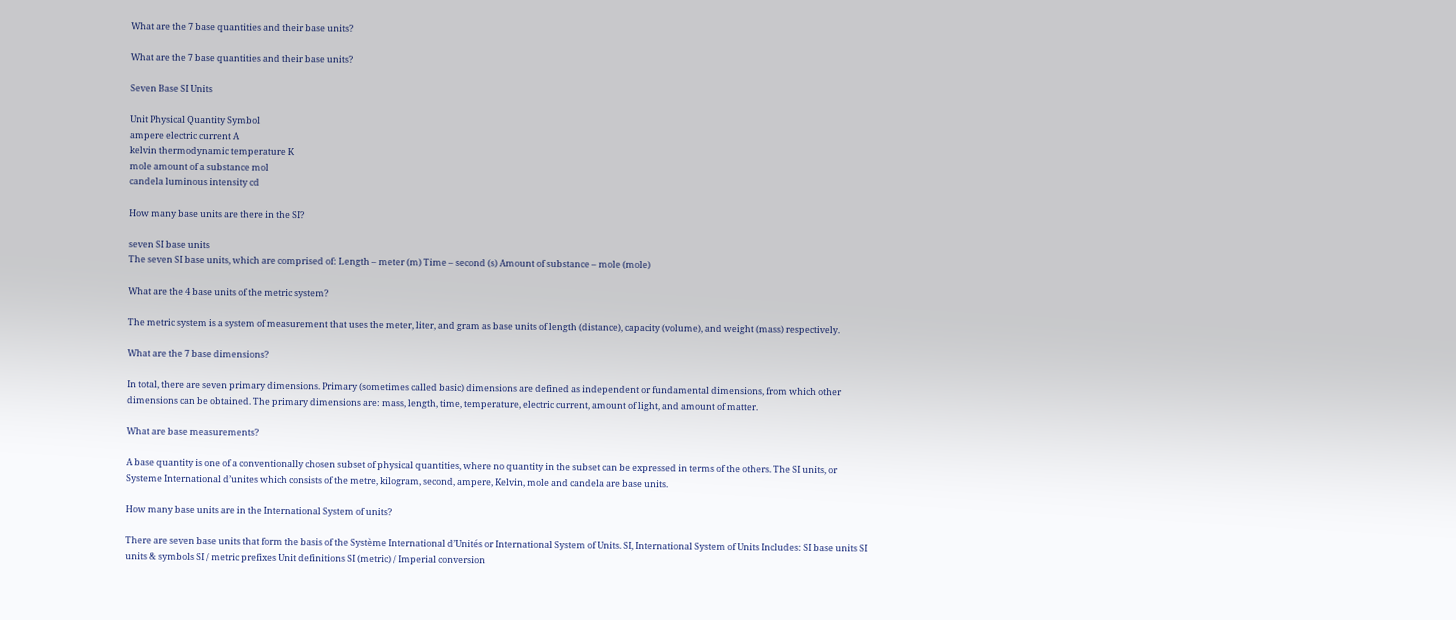What are the 7 base quantities and their base units?

What are the 7 base quantities and their base units?

Seven Base SI Units

Unit Physical Quantity Symbol
ampere electric current A
kelvin thermodynamic temperature K
mole amount of a substance mol
candela luminous intensity cd

How many base units are there in the SI?

seven SI base units
The seven SI base units, which are comprised of: Length – meter (m) Time – second (s) Amount of substance – mole (mole)

What are the 4 base units of the metric system?

The metric system is a system of measurement that uses the meter, liter, and gram as base units of length (distance), capacity (volume), and weight (mass) respectively.

What are the 7 base dimensions?

In total, there are seven primary dimensions. Primary (sometimes called basic) dimensions are defined as independent or fundamental dimensions, from which other dimensions can be obtained. The primary dimensions are: mass, length, time, temperature, electric current, amount of light, and amount of matter.

What are base measurements?

A base quantity is one of a conventionally chosen subset of physical quantities, where no quantity in the subset can be expressed in terms of the others. The SI units, or Systeme International d’unites which consists of the metre, kilogram, second, ampere, Kelvin, mole and candela are base units.

How many base units are in the International System of units?

There are seven base units that form the basis of the Système International d’Unités or International System of Units. SI, International System of Units Includes: SI base units SI units & symbols SI / metric prefixes Unit definitions SI (metric) / Imperial conversion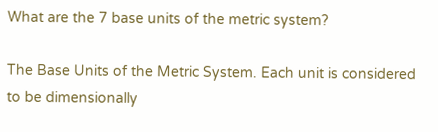What are the 7 base units of the metric system?

The Base Units of the Metric System. Each unit is considered to be dimensionally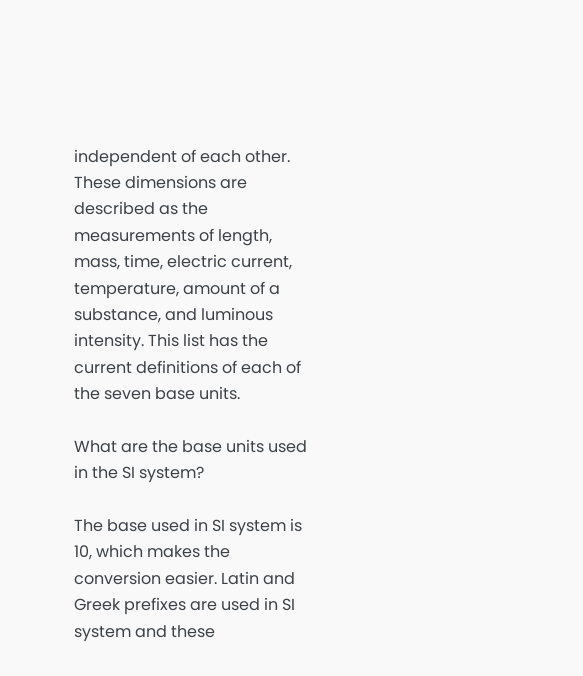independent of each other. These dimensions are described as the measurements of length, mass, time, electric current, temperature, amount of a substance, and luminous intensity. This list has the current definitions of each of the seven base units.

What are the base units used in the SI system?

The base used in SI system is 10, which makes the conversion easier. Latin and Greek prefixes are used in SI system and these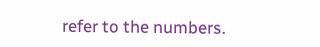refer to the numbers.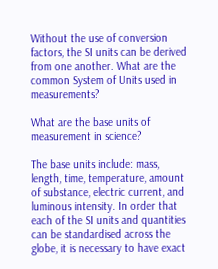Without the use of conversion factors, the SI units can be derived from one another. What are the common System of Units used in measurements?

What are the base units of measurement in science?

The base units include: mass, length, time, temperature, amount of substance, electric current, and luminous intensity. In order that each of the SI units and quantities can be standardised across the globe, it is necessary to have exact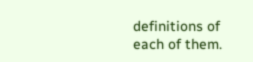definitions of each of them.